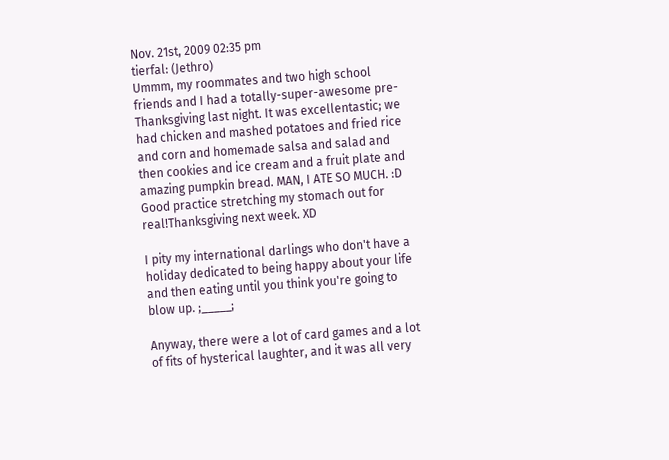Nov. 21st, 2009 02:35 pm
tierfal: (Jethro)
Ummm, my roommates and two high school friends and I had a totally-super-awesome pre-Thanksgiving last night. It was excellentastic; we had chicken and mashed potatoes and fried rice and corn and homemade salsa and salad and then cookies and ice cream and a fruit plate and amazing pumpkin bread. MAN, I ATE SO MUCH. :D Good practice stretching my stomach out for real!Thanksgiving next week. XD

I pity my international darlings who don't have a holiday dedicated to being happy about your life and then eating until you think you're going to blow up. ;_____;

Anyway, there were a lot of card games and a lot of fits of hysterical laughter, and it was all very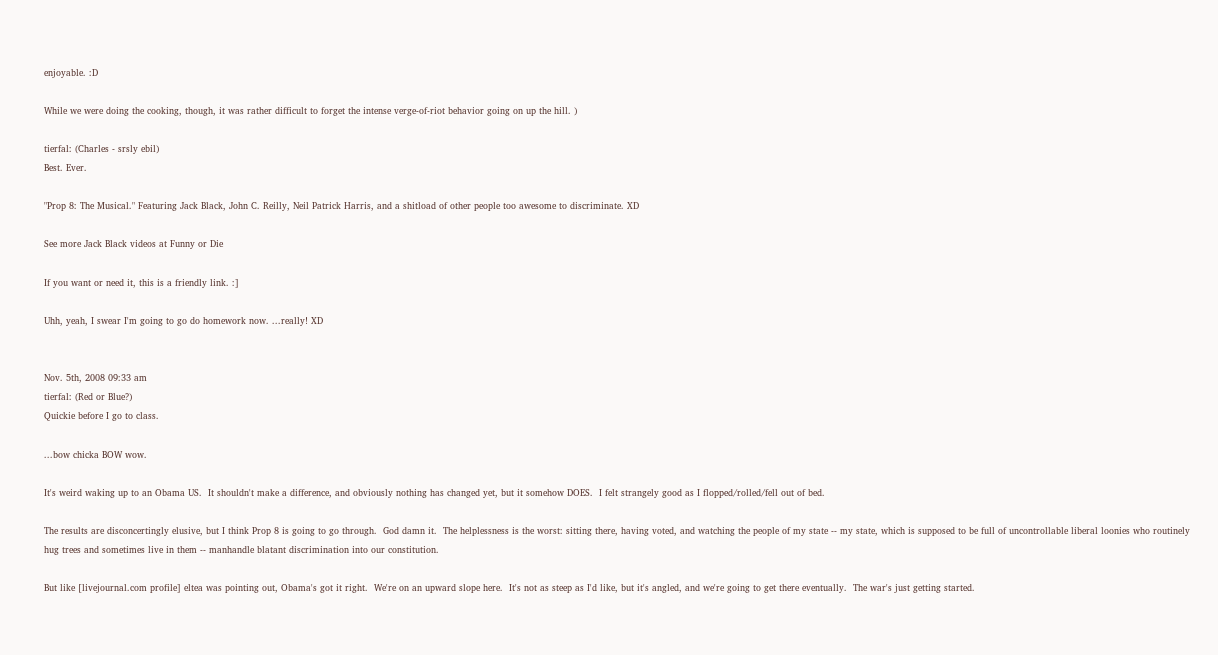enjoyable. :D

While we were doing the cooking, though, it was rather difficult to forget the intense verge-of-riot behavior going on up the hill. )

tierfal: (Charles - srsly ebil)
Best. Ever.

"Prop 8: The Musical." Featuring Jack Black, John C. Reilly, Neil Patrick Harris, and a shitload of other people too awesome to discriminate. XD

See more Jack Black videos at Funny or Die

If you want or need it, this is a friendly link. :]

Uhh, yeah, I swear I'm going to go do homework now. ...really! XD


Nov. 5th, 2008 09:33 am
tierfal: (Red or Blue?)
Quickie before I go to class.

...bow chicka BOW wow.

It's weird waking up to an Obama US.  It shouldn't make a difference, and obviously nothing has changed yet, but it somehow DOES.  I felt strangely good as I flopped/rolled/fell out of bed.

The results are disconcertingly elusive, but I think Prop 8 is going to go through.  God damn it.  The helplessness is the worst: sitting there, having voted, and watching the people of my state -- my state, which is supposed to be full of uncontrollable liberal loonies who routinely hug trees and sometimes live in them -- manhandle blatant discrimination into our constitution.

But like [livejournal.com profile] eltea was pointing out, Obama's got it right.  We're on an upward slope here.  It's not as steep as I'd like, but it's angled, and we're going to get there eventually.  The war's just getting started.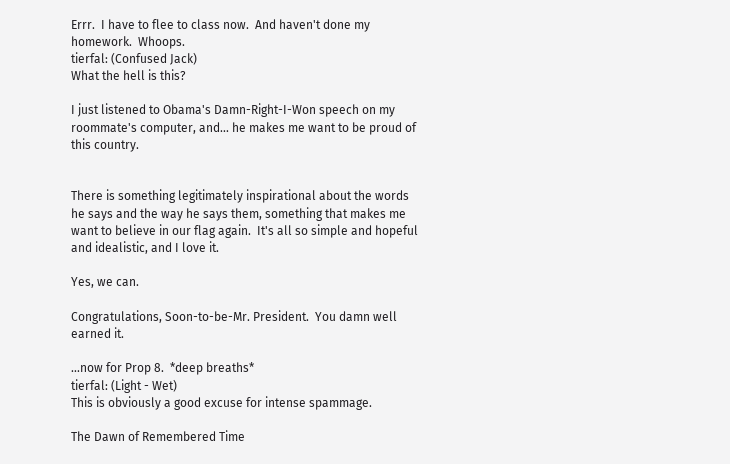Errr.  I have to flee to class now.  And haven't done my homework.  Whoops.
tierfal: (Confused Jack)
What the hell is this?

I just listened to Obama's Damn-Right-I-Won speech on my roommate's computer, and... he makes me want to be proud of this country.


There is something legitimately inspirational about the words he says and the way he says them, something that makes me want to believe in our flag again.  It's all so simple and hopeful and idealistic, and I love it.

Yes, we can.

Congratulations, Soon-to-be-Mr. President.  You damn well earned it.

...now for Prop 8.  *deep breaths*
tierfal: (Light - Wet)
This is obviously a good excuse for intense spammage.

The Dawn of Remembered Time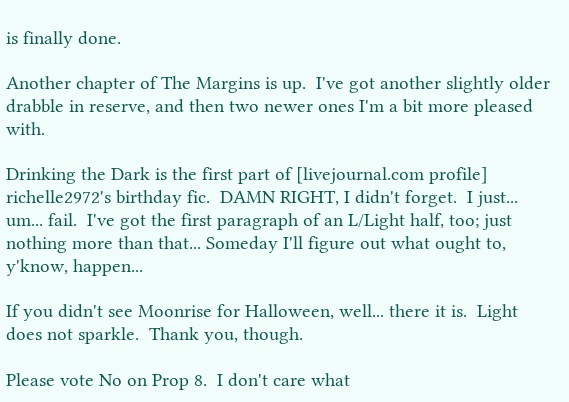is finally done.

Another chapter of The Margins is up.  I've got another slightly older drabble in reserve, and then two newer ones I'm a bit more pleased with.

Drinking the Dark is the first part of [livejournal.com profile] richelle2972's birthday fic.  DAMN RIGHT, I didn't forget.  I just... um... fail.  I've got the first paragraph of an L/Light half, too; just nothing more than that... Someday I'll figure out what ought to, y'know, happen...

If you didn't see Moonrise for Halloween, well... there it is.  Light does not sparkle.  Thank you, though.

Please vote No on Prop 8.  I don't care what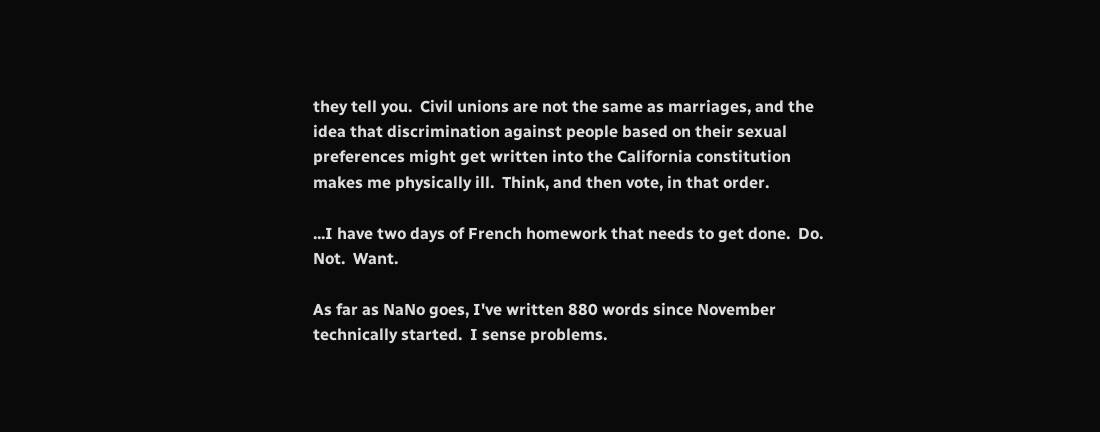they tell you.  Civil unions are not the same as marriages, and the idea that discrimination against people based on their sexual preferences might get written into the California constitution makes me physically ill.  Think, and then vote, in that order.

...I have two days of French homework that needs to get done.  Do.  Not.  Want.

As far as NaNo goes, I've written 880 words since November technically started.  I sense problems.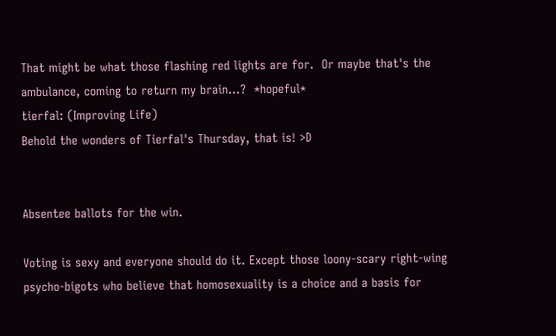That might be what those flashing red lights are for.  Or maybe that's the ambulance, coming to return my brain...?  *hopeful*
tierfal: (Improving Life)
Behold the wonders of Tierfal's Thursday, that is! >D


Absentee ballots for the win.

Voting is sexy and everyone should do it. Except those loony-scary right-wing psycho-bigots who believe that homosexuality is a choice and a basis for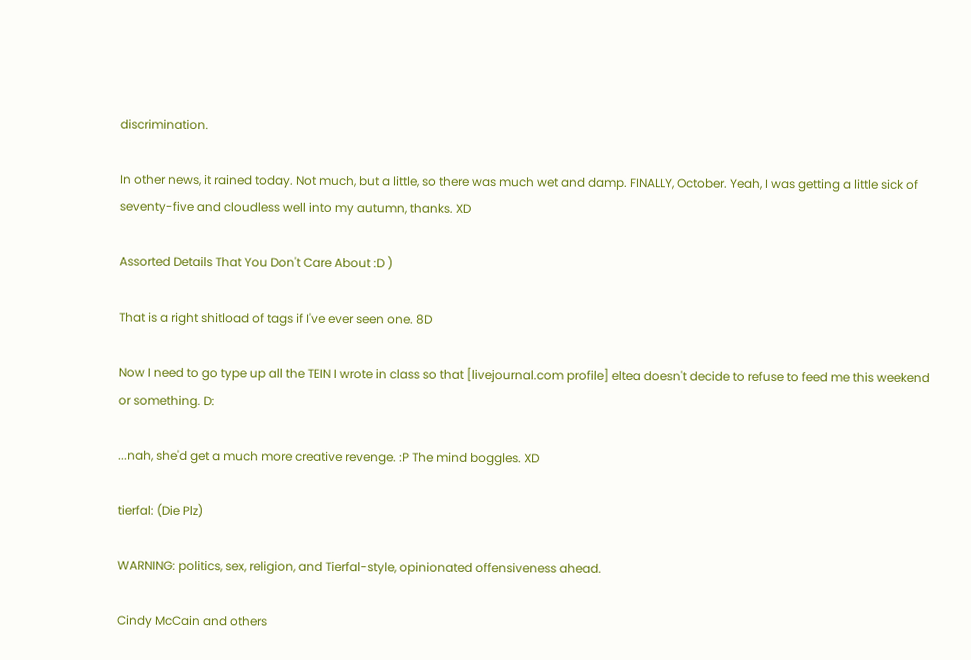discrimination.

In other news, it rained today. Not much, but a little, so there was much wet and damp. FINALLY, October. Yeah, I was getting a little sick of seventy-five and cloudless well into my autumn, thanks. XD

Assorted Details That You Don't Care About :D )

That is a right shitload of tags if I've ever seen one. 8D

Now I need to go type up all the TEIN I wrote in class so that [livejournal.com profile] eltea doesn't decide to refuse to feed me this weekend or something. D:

...nah, she'd get a much more creative revenge. :P The mind boggles. XD

tierfal: (Die Plz)

WARNING: politics, sex, religion, and Tierfal-style, opinionated offensiveness ahead.

Cindy McCain and others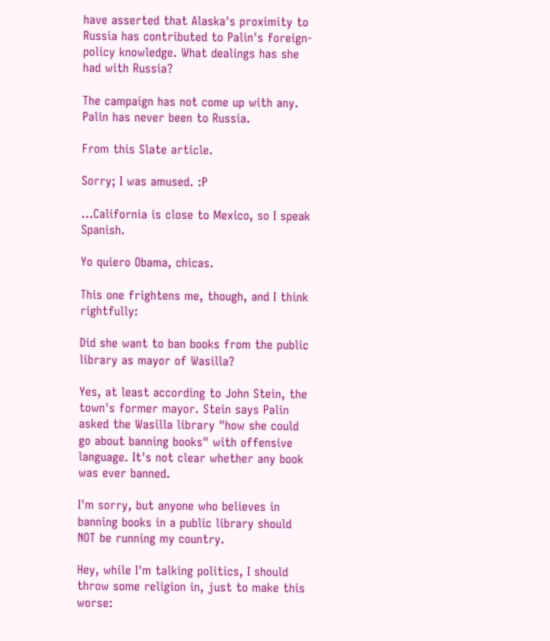have asserted that Alaska's proximity to Russia has contributed to Palin's foreign-policy knowledge. What dealings has she had with Russia?

The campaign has not come up with any. Palin has never been to Russia.

From this Slate article.

Sorry; I was amused. :P

...California is close to Mexico, so I speak Spanish.

Yo quiero Obama, chicas.

This one frightens me, though, and I think rightfully:

Did she want to ban books from the public library as mayor of Wasilla?

Yes, at least according to John Stein, the town's former mayor. Stein says Palin asked the Wasilla library "how she could go about banning books" with offensive language. It's not clear whether any book was ever banned.

I'm sorry, but anyone who believes in banning books in a public library should NOT be running my country.

Hey, while I'm talking politics, I should throw some religion in, just to make this worse: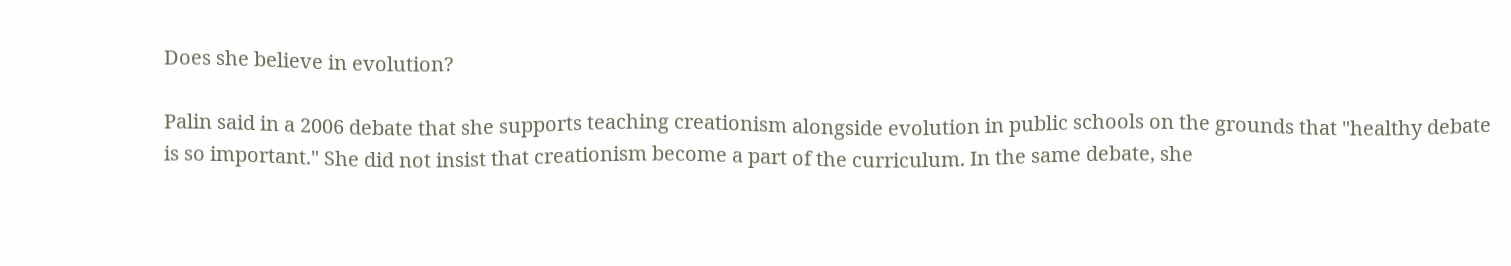Does she believe in evolution?

Palin said in a 2006 debate that she supports teaching creationism alongside evolution in public schools on the grounds that "healthy debate is so important." She did not insist that creationism become a part of the curriculum. In the same debate, she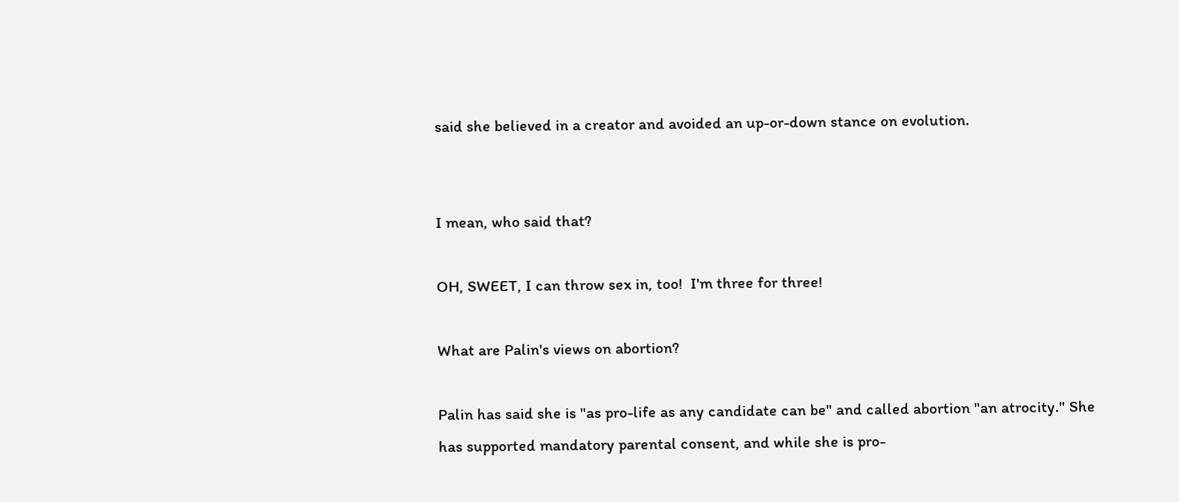said she believed in a creator and avoided an up-or-down stance on evolution.


I mean, who said that?

OH, SWEET, I can throw sex in, too!  I'm three for three!

What are Palin's views on abortion?

Palin has said she is "as pro-life as any candidate can be" and called abortion "an atrocity." She has supported mandatory parental consent, and while she is pro-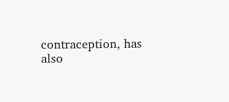contraception, has also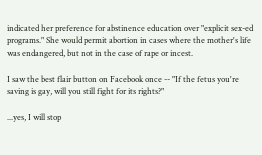indicated her preference for abstinence education over "explicit sex-ed programs." She would permit abortion in cases where the mother's life was endangered, but not in the case of rape or incest.

I saw the best flair button on Facebook once -- "If the fetus you're saving is gay, will you still fight for its rights?"

...yes, I will stop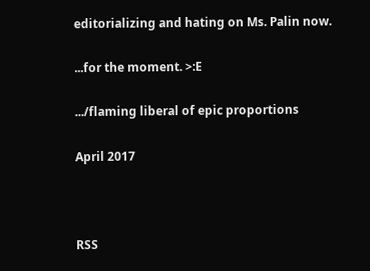editorializing and hating on Ms. Palin now.

...for the moment. >:E

.../flaming liberal of epic proportions

April 2017



RSS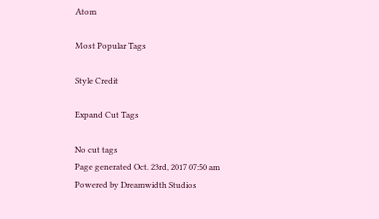Atom

Most Popular Tags

Style Credit

Expand Cut Tags

No cut tags
Page generated Oct. 23rd, 2017 07:50 am
Powered by Dreamwidth Studios